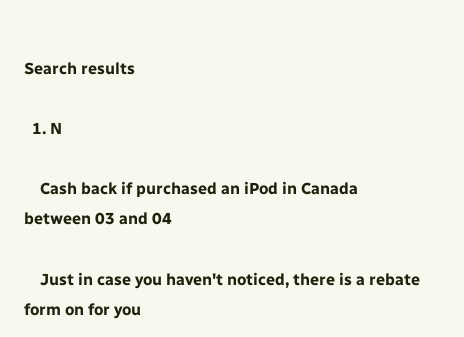Search results

  1. N

    Cash back if purchased an iPod in Canada between 03 and 04

    Just in case you haven't noticed, there is a rebate form on for you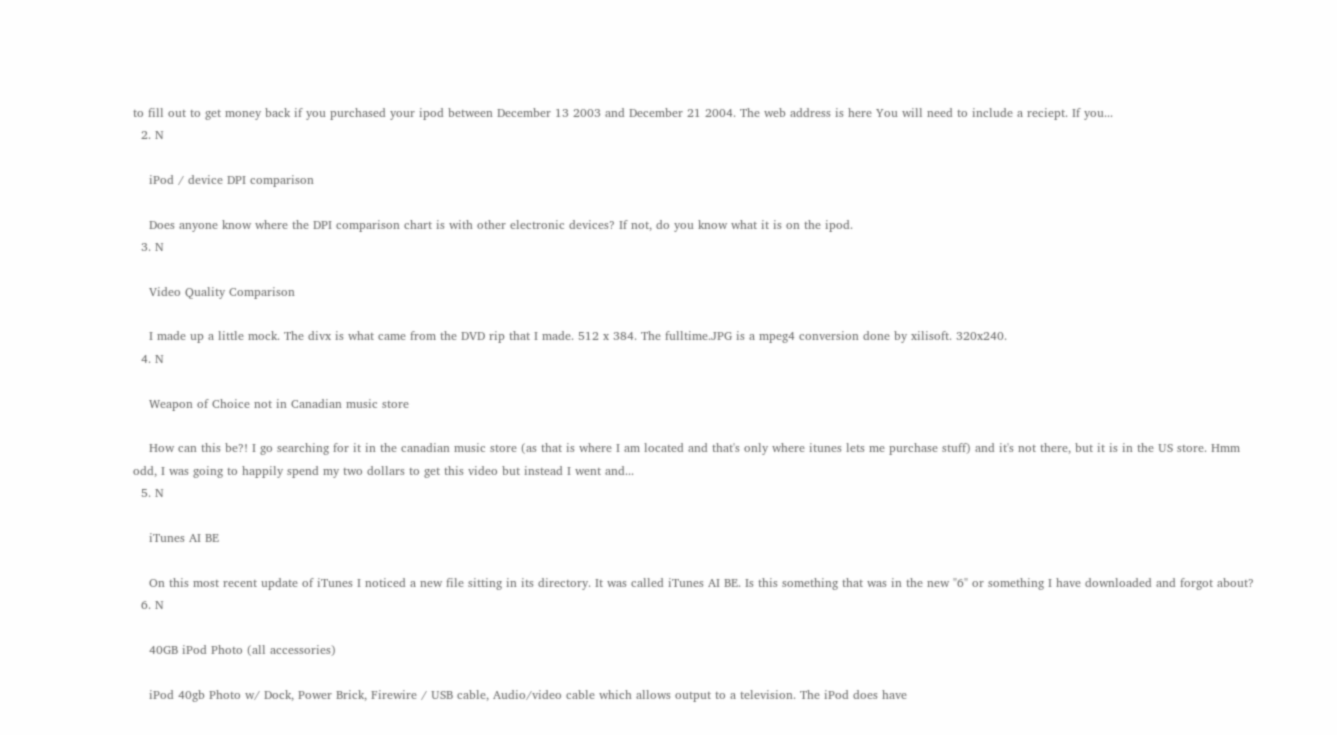to fill out to get money back if you purchased your ipod between December 13 2003 and December 21 2004. The web address is here You will need to include a reciept. If you...
  2. N

    iPod / device DPI comparison

    Does anyone know where the DPI comparison chart is with other electronic devices? If not, do you know what it is on the ipod.
  3. N

    Video Quality Comparison

    I made up a little mock. The divx is what came from the DVD rip that I made. 512 x 384. The fulltime.JPG is a mpeg4 conversion done by xilisoft. 320x240.
  4. N

    Weapon of Choice not in Canadian music store

    How can this be?! I go searching for it in the canadian music store (as that is where I am located and that's only where itunes lets me purchase stuff) and it's not there, but it is in the US store. Hmm odd, I was going to happily spend my two dollars to get this video but instead I went and...
  5. N

    iTunes AI BE

    On this most recent update of iTunes I noticed a new file sitting in its directory. It was called iTunes AI BE. Is this something that was in the new "6" or something I have downloaded and forgot about?
  6. N

    40GB iPod Photo (all accessories)

    iPod 40gb Photo w/ Dock, Power Brick, Firewire / USB cable, Audio/video cable which allows output to a television. The iPod does have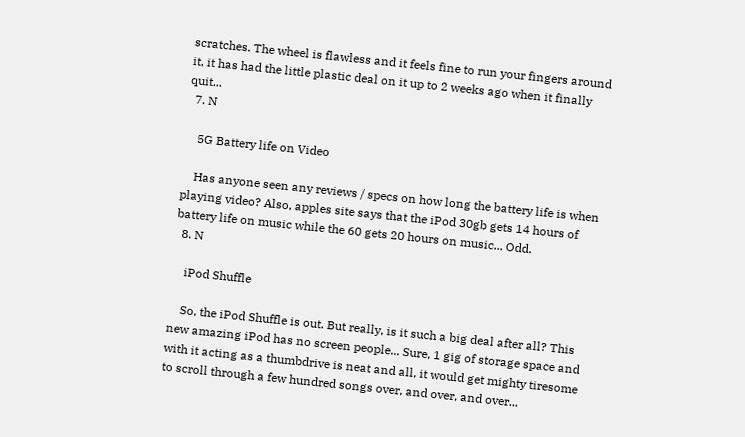scratches. The wheel is flawless and it feels fine to run your fingers around it, it has had the little plastic deal on it up to 2 weeks ago when it finally quit...
  7. N

    5G Battery life on Video

    Has anyone seen any reviews / specs on how long the battery life is when playing video? Also, apples site says that the iPod 30gb gets 14 hours of battery life on music while the 60 gets 20 hours on music... Odd.
  8. N

    iPod Shuffle

    So, the iPod Shuffle is out. But really, is it such a big deal after all? This new amazing iPod has no screen people... Sure, 1 gig of storage space and with it acting as a thumbdrive is neat and all, it would get mighty tiresome to scroll through a few hundred songs over, and over, and over...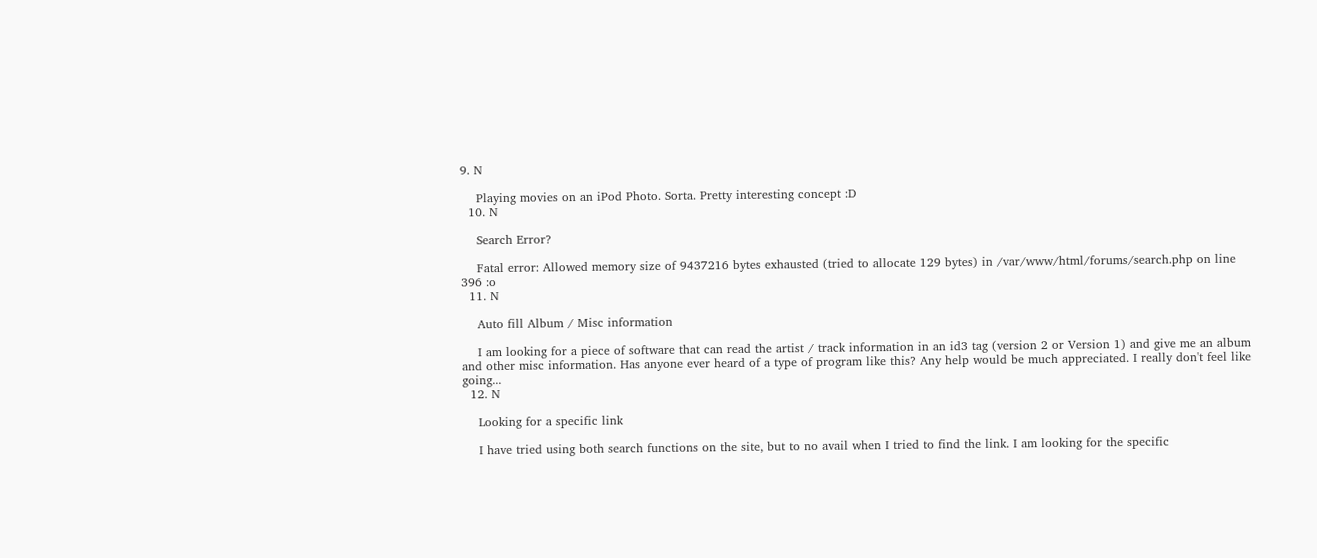9. N

    Playing movies on an iPod Photo. Sorta. Pretty interesting concept :D
  10. N

    Search Error?

    Fatal error: Allowed memory size of 9437216 bytes exhausted (tried to allocate 129 bytes) in /var/www/html/forums/search.php on line 396 :o
  11. N

    Auto fill Album / Misc information

    I am looking for a piece of software that can read the artist / track information in an id3 tag (version 2 or Version 1) and give me an album and other misc information. Has anyone ever heard of a type of program like this? Any help would be much appreciated. I really don't feel like going...
  12. N

    Looking for a specific link

    I have tried using both search functions on the site, but to no avail when I tried to find the link. I am looking for the specific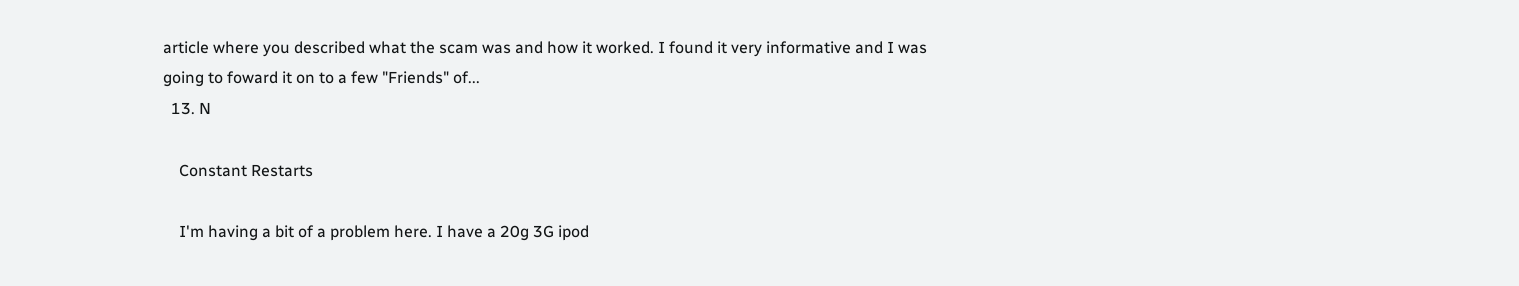article where you described what the scam was and how it worked. I found it very informative and I was going to foward it on to a few "Friends" of...
  13. N

    Constant Restarts

    I'm having a bit of a problem here. I have a 20g 3G ipod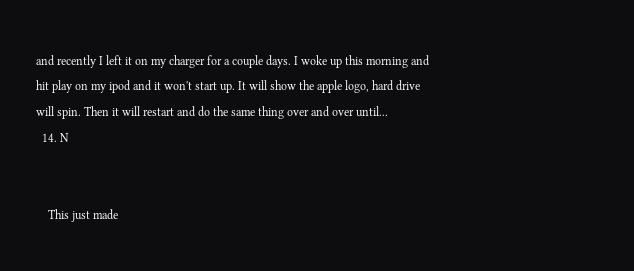and recently I left it on my charger for a couple days. I woke up this morning and hit play on my ipod and it won't start up. It will show the apple logo, hard drive will spin. Then it will restart and do the same thing over and over until...
  14. N


    This just made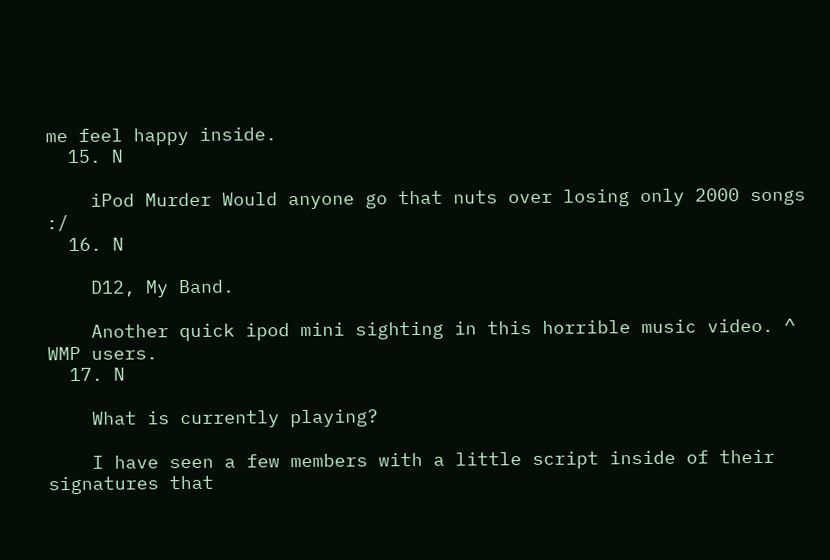me feel happy inside.
  15. N

    iPod Murder Would anyone go that nuts over losing only 2000 songs :/
  16. N

    D12, My Band.

    Another quick ipod mini sighting in this horrible music video. ^ WMP users.
  17. N

    What is currently playing?

    I have seen a few members with a little script inside of their signatures that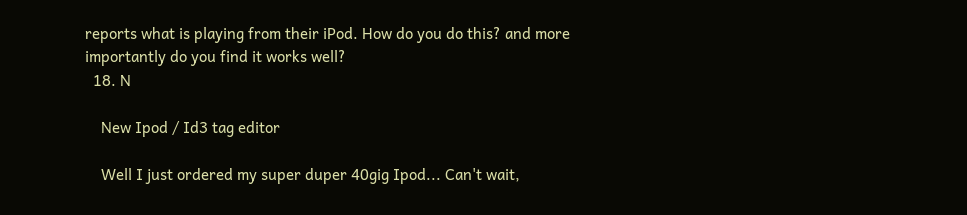reports what is playing from their iPod. How do you do this? and more importantly do you find it works well?
  18. N

    New Ipod / Id3 tag editor

    Well I just ordered my super duper 40gig Ipod... Can't wait,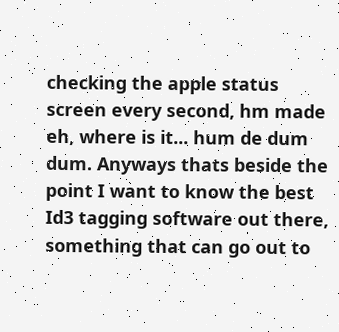checking the apple status screen every second, hm made eh, where is it... hum de dum dum. Anyways thats beside the point I want to know the best Id3 tagging software out there, something that can go out to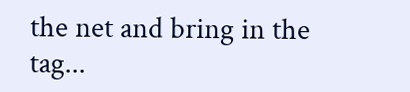the net and bring in the tag...